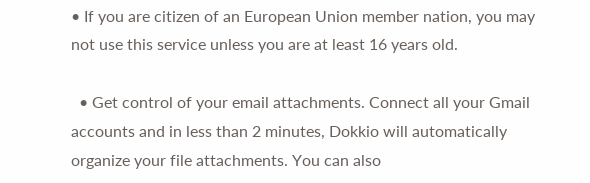• If you are citizen of an European Union member nation, you may not use this service unless you are at least 16 years old.

  • Get control of your email attachments. Connect all your Gmail accounts and in less than 2 minutes, Dokkio will automatically organize your file attachments. You can also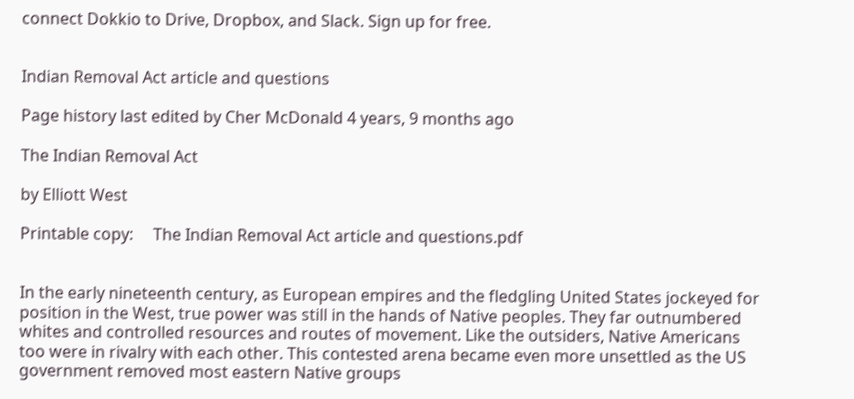connect Dokkio to Drive, Dropbox, and Slack. Sign up for free.


Indian Removal Act article and questions

Page history last edited by Cher McDonald 4 years, 9 months ago

The Indian Removal Act

by Elliott West

Printable copy:     The Indian Removal Act article and questions.pdf


In the early nineteenth century, as European empires and the fledgling United States jockeyed for position in the West, true power was still in the hands of Native peoples. They far outnumbered whites and controlled resources and routes of movement. Like the outsiders, Native Americans too were in rivalry with each other. This contested arena became even more unsettled as the US government removed most eastern Native groups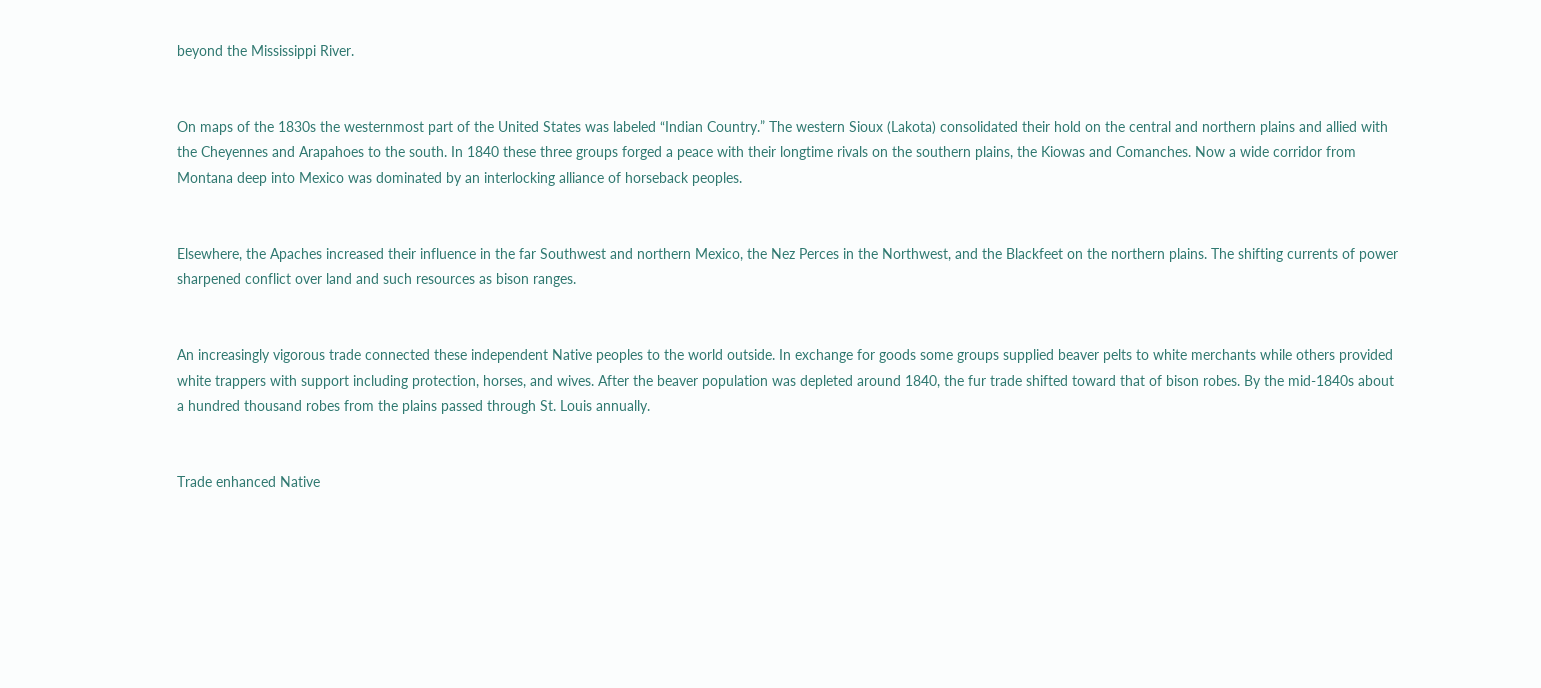beyond the Mississippi River.


On maps of the 1830s the westernmost part of the United States was labeled “Indian Country.” The western Sioux (Lakota) consolidated their hold on the central and northern plains and allied with the Cheyennes and Arapahoes to the south. In 1840 these three groups forged a peace with their longtime rivals on the southern plains, the Kiowas and Comanches. Now a wide corridor from Montana deep into Mexico was dominated by an interlocking alliance of horseback peoples.


Elsewhere, the Apaches increased their influence in the far Southwest and northern Mexico, the Nez Perces in the Northwest, and the Blackfeet on the northern plains. The shifting currents of power sharpened conflict over land and such resources as bison ranges.


An increasingly vigorous trade connected these independent Native peoples to the world outside. In exchange for goods some groups supplied beaver pelts to white merchants while others provided white trappers with support including protection, horses, and wives. After the beaver population was depleted around 1840, the fur trade shifted toward that of bison robes. By the mid-1840s about a hundred thousand robes from the plains passed through St. Louis annually.


Trade enhanced Native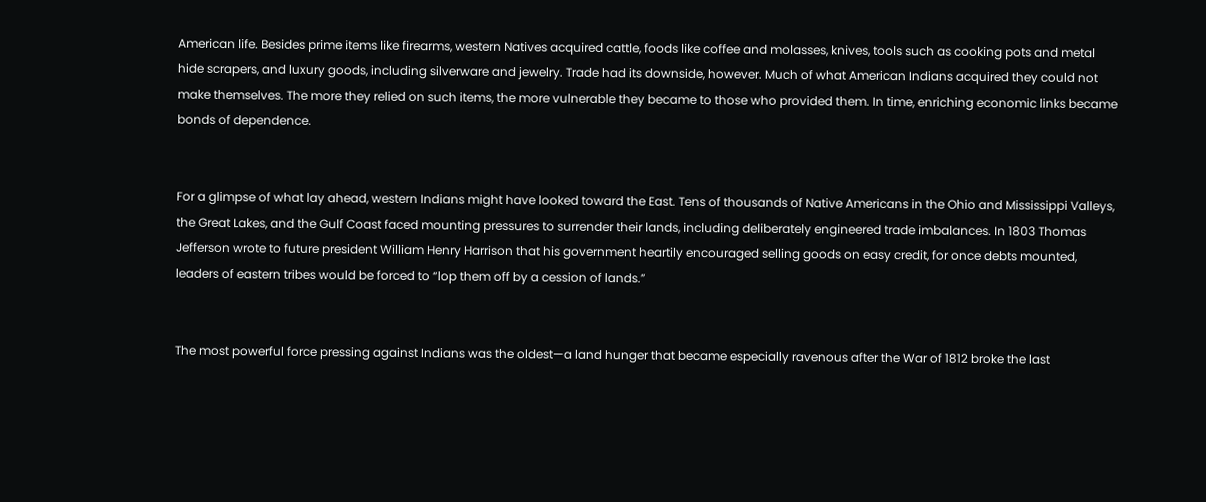American life. Besides prime items like firearms, western Natives acquired cattle, foods like coffee and molasses, knives, tools such as cooking pots and metal hide scrapers, and luxury goods, including silverware and jewelry. Trade had its downside, however. Much of what American Indians acquired they could not make themselves. The more they relied on such items, the more vulnerable they became to those who provided them. In time, enriching economic links became bonds of dependence.


For a glimpse of what lay ahead, western Indians might have looked toward the East. Tens of thousands of Native Americans in the Ohio and Mississippi Valleys, the Great Lakes, and the Gulf Coast faced mounting pressures to surrender their lands, including deliberately engineered trade imbalances. In 1803 Thomas Jefferson wrote to future president William Henry Harrison that his government heartily encouraged selling goods on easy credit, for once debts mounted, leaders of eastern tribes would be forced to “lop them off by a cession of lands.”


The most powerful force pressing against Indians was the oldest—a land hunger that became especially ravenous after the War of 1812 broke the last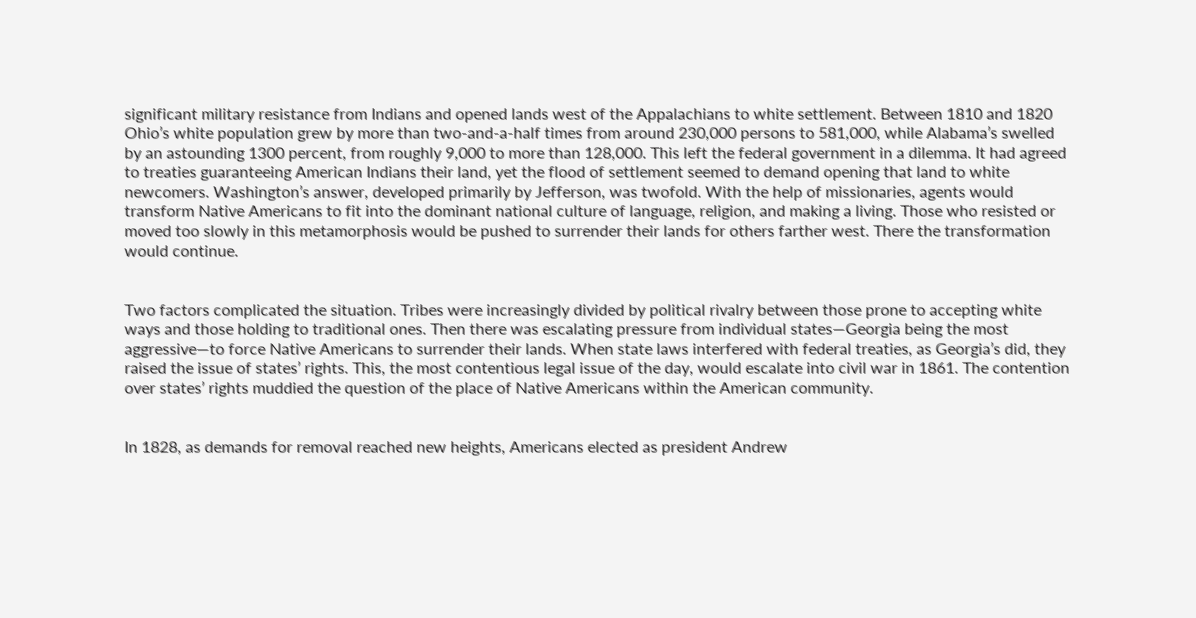significant military resistance from Indians and opened lands west of the Appalachians to white settlement. Between 1810 and 1820 Ohio’s white population grew by more than two-and-a-half times from around 230,000 persons to 581,000, while Alabama’s swelled by an astounding 1300 percent, from roughly 9,000 to more than 128,000. This left the federal government in a dilemma. It had agreed to treaties guaranteeing American Indians their land, yet the flood of settlement seemed to demand opening that land to white newcomers. Washington’s answer, developed primarily by Jefferson, was twofold. With the help of missionaries, agents would transform Native Americans to fit into the dominant national culture of language, religion, and making a living. Those who resisted or moved too slowly in this metamorphosis would be pushed to surrender their lands for others farther west. There the transformation would continue.


Two factors complicated the situation. Tribes were increasingly divided by political rivalry between those prone to accepting white ways and those holding to traditional ones. Then there was escalating pressure from individual states—Georgia being the most aggressive—to force Native Americans to surrender their lands. When state laws interfered with federal treaties, as Georgia’s did, they raised the issue of states’ rights. This, the most contentious legal issue of the day, would escalate into civil war in 1861. The contention over states’ rights muddied the question of the place of Native Americans within the American community.


In 1828, as demands for removal reached new heights, Americans elected as president Andrew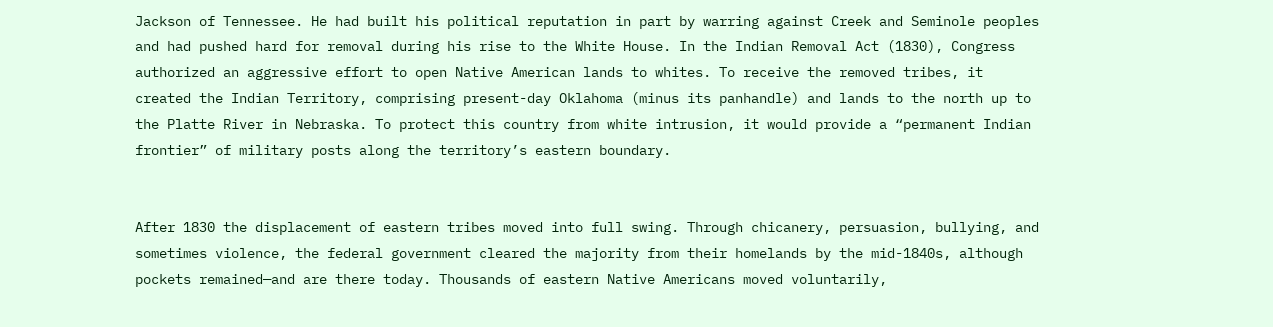Jackson of Tennessee. He had built his political reputation in part by warring against Creek and Seminole peoples and had pushed hard for removal during his rise to the White House. In the Indian Removal Act (1830), Congress authorized an aggressive effort to open Native American lands to whites. To receive the removed tribes, it created the Indian Territory, comprising present-day Oklahoma (minus its panhandle) and lands to the north up to the Platte River in Nebraska. To protect this country from white intrusion, it would provide a “permanent Indian frontier” of military posts along the territory’s eastern boundary.


After 1830 the displacement of eastern tribes moved into full swing. Through chicanery, persuasion, bullying, and sometimes violence, the federal government cleared the majority from their homelands by the mid-1840s, although pockets remained—and are there today. Thousands of eastern Native Americans moved voluntarily,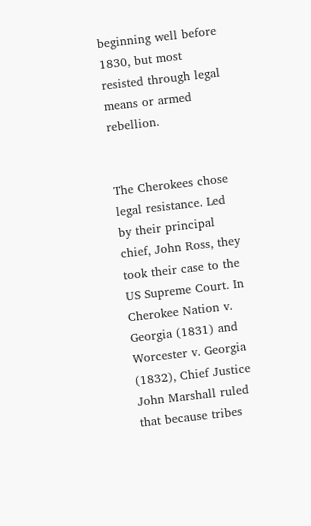beginning well before 1830, but most resisted through legal means or armed rebellion.


The Cherokees chose legal resistance. Led by their principal chief, John Ross, they took their case to the US Supreme Court. In Cherokee Nation v. Georgia (1831) and Worcester v. Georgia (1832), Chief Justice John Marshall ruled that because tribes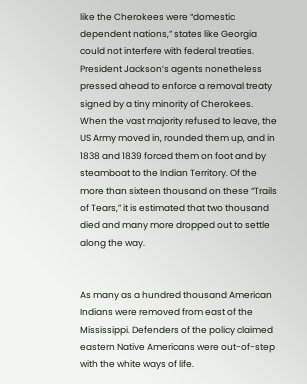like the Cherokees were “domestic dependent nations,” states like Georgia could not interfere with federal treaties. President Jackson’s agents nonetheless pressed ahead to enforce a removal treaty signed by a tiny minority of Cherokees. When the vast majority refused to leave, the US Army moved in, rounded them up, and in 1838 and 1839 forced them on foot and by steamboat to the Indian Territory. Of the more than sixteen thousand on these “Trails of Tears,” it is estimated that two thousand died and many more dropped out to settle along the way.


As many as a hundred thousand American Indians were removed from east of the Mississippi. Defenders of the policy claimed eastern Native Americans were out-of-step with the white ways of life.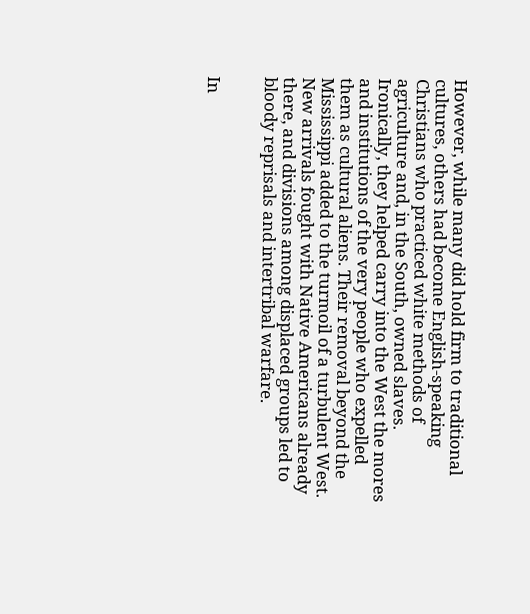However, while many did hold firm to traditional cultures, others had become English-speaking Christians who practiced white methods of agriculture and, in the South, owned slaves. Ironically, they helped carry into the West the mores and institutions of the very people who expelled them as cultural aliens. Their removal beyond the Mississippi added to the turmoil of a turbulent West. New arrivals fought with Native Americans already there, and divisions among displaced groups led to bloody reprisals and intertribal warfare.


In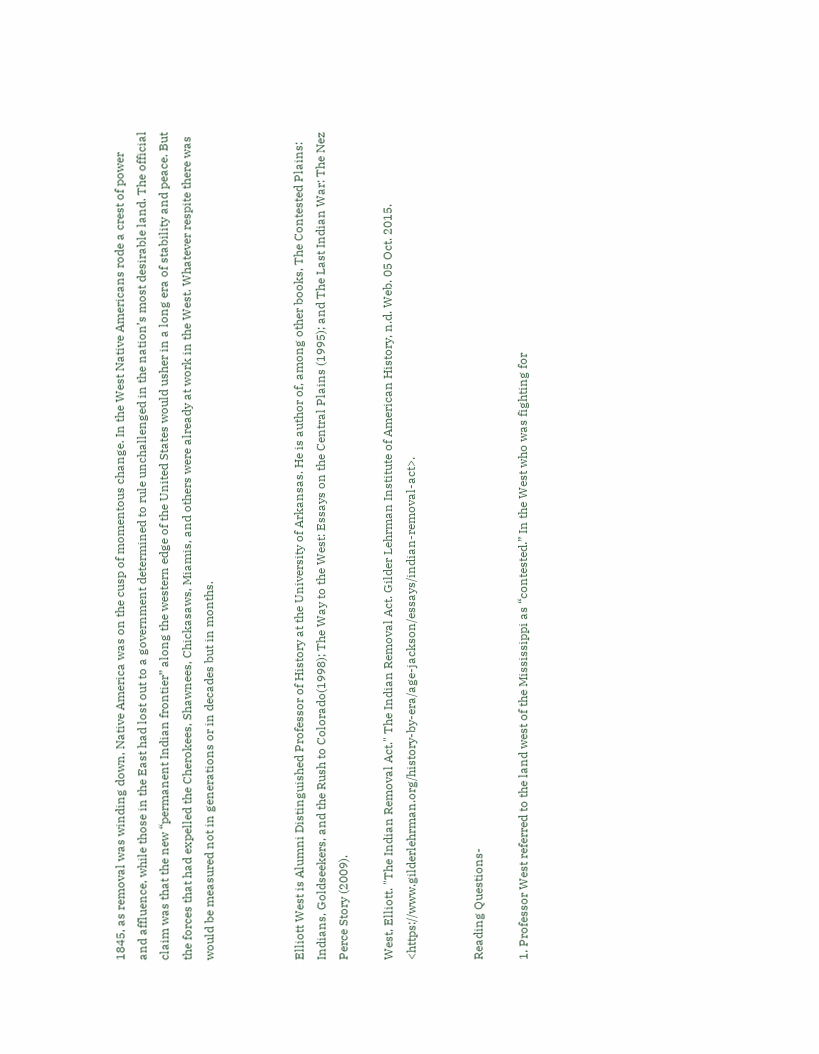1845, as removal was winding down, Native America was on the cusp of momentous change. In the West Native Americans rode a crest of power and affluence, while those in the East had lost out to a government determined to rule unchallenged in the nation’s most desirable land. The official claim was that the new “permanent Indian frontier” along the western edge of the United States would usher in a long era of stability and peace. But the forces that had expelled the Cherokees, Shawnees, Chickasaws, Miamis, and others were already at work in the West. Whatever respite there was would be measured not in generations or in decades but in months.



Elliott West is Alumni Distinguished Professor of History at the University of Arkansas. He is author of, among other books, The Contested Plains: Indians, Goldseekers, and the Rush to Colorado(1998); The Way to the West: Essays on the Central Plains (1995); and The Last Indian War: The Nez Perce Story (2009).

West, Elliott. "The Indian Removal Act." The Indian Removal Act. Gilder Lehrman Institute of American History, n.d. Web. 05 Oct. 2015. <https://www.gilderlehrman.org/history-by-era/age-jackson/essays/indian-removal-act>.


Reading Questions-

1. Professor West referred to the land west of the Mississippi as “contested.” In the West who was fighting for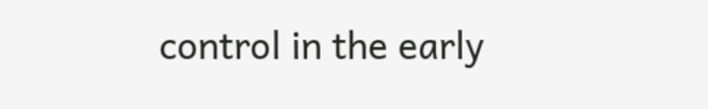control in the early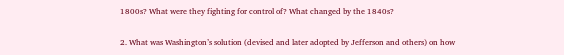1800s? What were they fighting for control of? What changed by the 1840s?

2. What was Washington’s solution (devised and later adopted by Jefferson and others) on how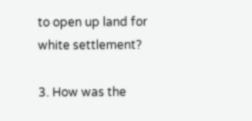to open up land for white settlement?

3. How was the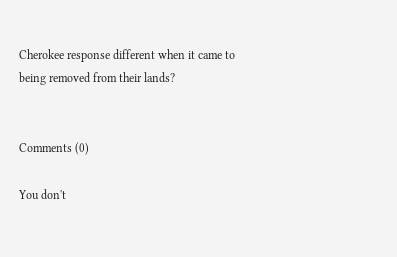Cherokee response different when it came to being removed from their lands?


Comments (0)

You don't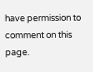have permission to comment on this page.